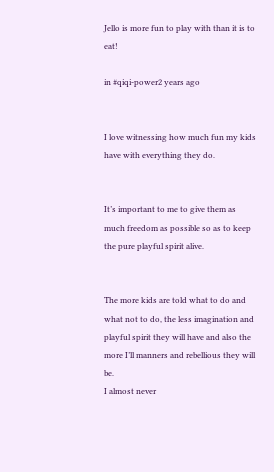Jello is more fun to play with than it is to eat!

in #qiqi-power2 years ago


I love witnessing how much fun my kids have with everything they do.


It’s important to me to give them as much freedom as possible so as to keep the pure playful spirit alive.


The more kids are told what to do and what not to do, the less imagination and playful spirit they will have and also the more I’ll manners and rebellious they will be.
I almost never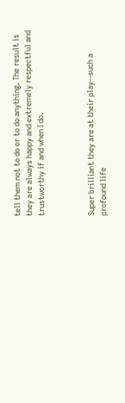tell them not to do or to do anything. The result is they are always happy and extremely respectful and trustworthy if and when I do.



Super brilliant they are at their play--such a profound life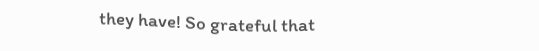they have! So grateful that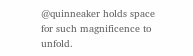@quinneaker holds space for such magnificence to unfold.